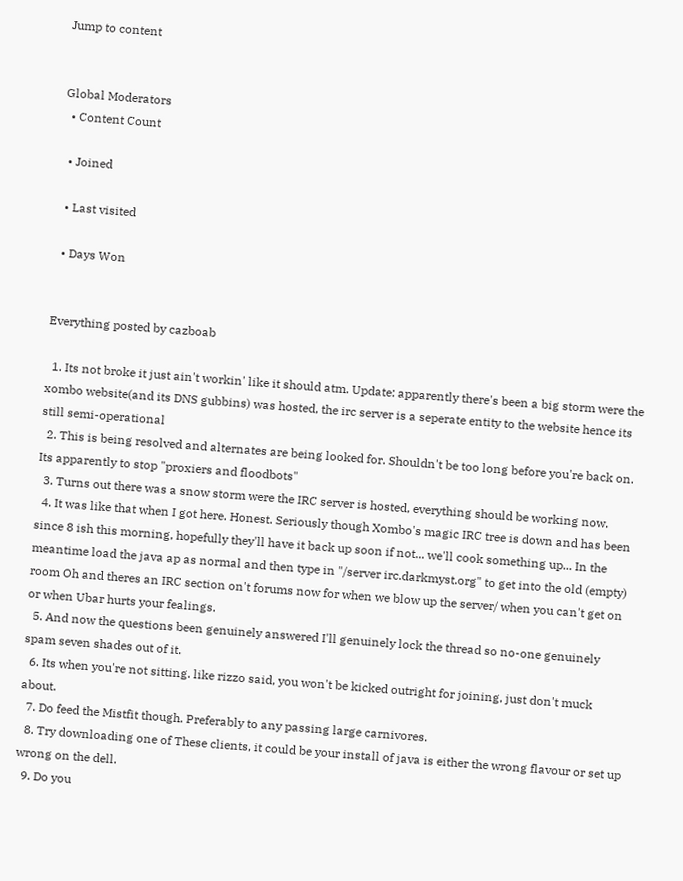Jump to content


Global Moderators
  • Content Count

  • Joined

  • Last visited

  • Days Won


Everything posted by cazboab

  1. Its not broke it just ain't workin' like it should atm. Update: apparently there's been a big storm were the xombo website(and its DNS gubbins) was hosted, the irc server is a seperate entity to the website hence its still semi-operational
  2. This is being resolved and alternates are being looked for. Shouldn't be too long before you're back on. Its apparently to stop "proxiers and floodbots"
  3. Turns out there was a snow storm were the IRC server is hosted, everything should be working now.
  4. It was like that when I got here. Honest. Seriously though Xombo's magic IRC tree is down and has been since 8 ish this morning, hopefully they'll have it back up soon if not... we'll cook something up... In the meantime load the java ap as normal and then type in "/server irc.darkmyst.org" to get into the old (empty) room Oh and theres an IRC section on't forums now for when we blow up the server/ when you can't get on or when Ubar hurts your fealings.
  5. And now the questions been genuinely answered I'll genuinely lock the thread so no-one genuinely spam seven shades out of it.
  6. Its when you're not sitting. like rizzo said, you won't be kicked outright for joining, just don't muck about.
  7. Do feed the Mistfit though. Preferably to any passing large carnivores.
  8. Try downloading one of These clients, it could be your install of java is either the wrong flavour or set up wrong on the dell.
  9. Do you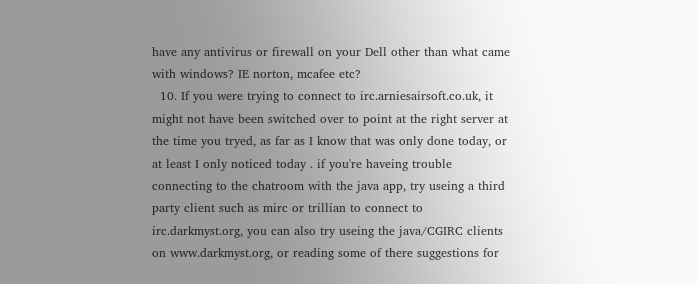have any antivirus or firewall on your Dell other than what came with windows? IE norton, mcafee etc?
  10. If you were trying to connect to irc.arniesairsoft.co.uk, it might not have been switched over to point at the right server at the time you tryed, as far as I know that was only done today, or at least I only noticed today . if you're haveing trouble connecting to the chatroom with the java app, try useing a third party client such as mirc or trillian to connect to irc.darkmyst.org, you can also try useing the java/CGIRC clients on www.darkmyst.org, or reading some of there suggestions for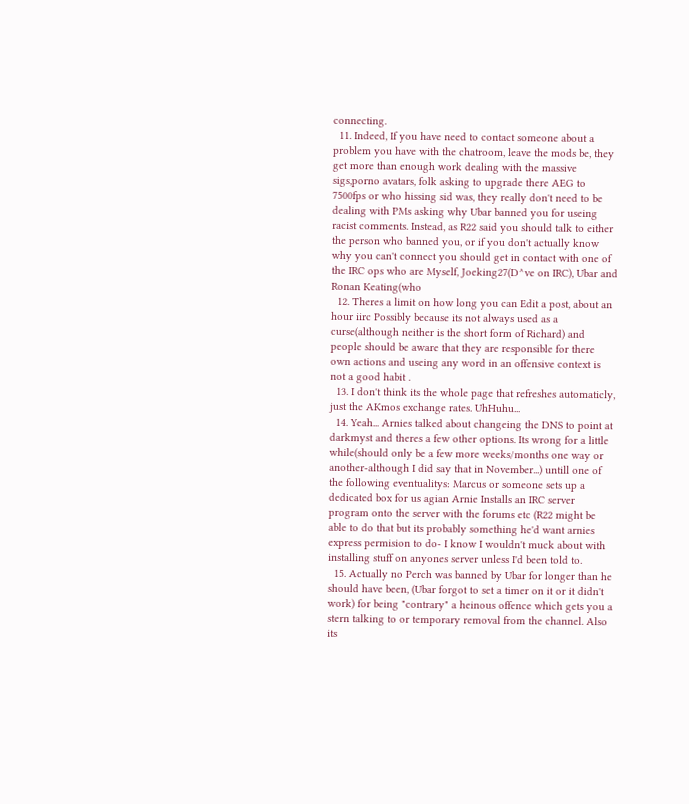connecting.
  11. Indeed, If you have need to contact someone about a problem you have with the chatroom, leave the mods be, they get more than enough work dealing with the massive sigs,porno avatars, folk asking to upgrade there AEG to 7500fps or who hissing sid was, they really don't need to be dealing with PMs asking why Ubar banned you for useing racist comments. Instead, as R22 said you should talk to either the person who banned you, or if you don't actually know why you can't connect you should get in contact with one of the IRC ops who are Myself, Joeking27(D^ve on IRC), Ubar and Ronan Keating(who
  12. Theres a limit on how long you can Edit a post, about an hour iirc Possibly because its not always used as a curse(although neither is the short form of Richard) and people should be aware that they are responsible for there own actions and useing any word in an offensive context is not a good habit .
  13. I don't think its the whole page that refreshes automaticly, just the AKmos exchange rates. UhHuhu...
  14. Yeah... Arnies talked about changeing the DNS to point at darkmyst and theres a few other options. Its wrong for a little while(should only be a few more weeks/months one way or another-although I did say that in November...) untill one of the following eventualitys: Marcus or someone sets up a dedicated box for us agian Arnie Installs an IRC server program onto the server with the forums etc (R22 might be able to do that but its probably something he'd want arnies express permision to do- I know I wouldn't muck about with installing stuff on anyones server unless I'd been told to.
  15. Actually no Perch was banned by Ubar for longer than he should have been, (Ubar forgot to set a timer on it or it didn't work) for being "contrary" a heinous offence which gets you a stern talking to or temporary removal from the channel. Also its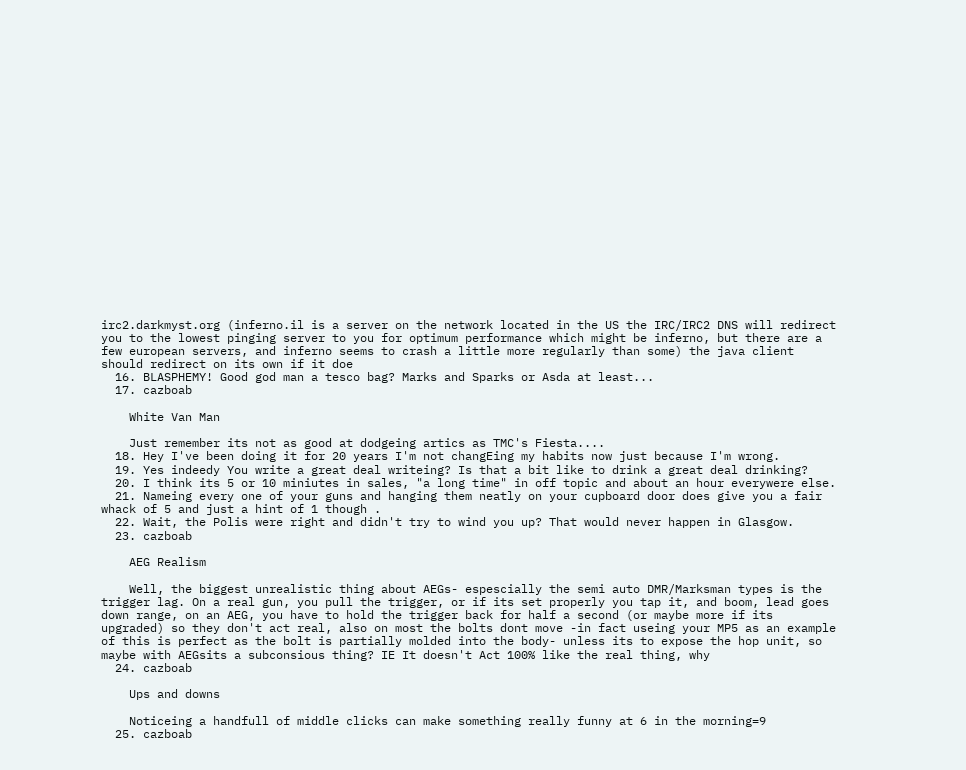irc2.darkmyst.org (inferno.il is a server on the network located in the US the IRC/IRC2 DNS will redirect you to the lowest pinging server to you for optimum performance which might be inferno, but there are a few european servers, and inferno seems to crash a little more regularly than some) the java client should redirect on its own if it doe
  16. BLASPHEMY! Good god man a tesco bag? Marks and Sparks or Asda at least...
  17. cazboab

    White Van Man

    Just remember its not as good at dodgeing artics as TMC's Fiesta....
  18. Hey I've been doing it for 20 years I'm not changEing my habits now just because I'm wrong.
  19. Yes indeedy You write a great deal writeing? Is that a bit like to drink a great deal drinking?
  20. I think its 5 or 10 miniutes in sales, "a long time" in off topic and about an hour everywere else.
  21. Nameing every one of your guns and hanging them neatly on your cupboard door does give you a fair whack of 5 and just a hint of 1 though .
  22. Wait, the Polis were right and didn't try to wind you up? That would never happen in Glasgow.
  23. cazboab

    AEG Realism

    Well, the biggest unrealistic thing about AEGs- espescially the semi auto DMR/Marksman types is the trigger lag. On a real gun, you pull the trigger, or if its set properly you tap it, and boom, lead goes down range, on an AEG, you have to hold the trigger back for half a second (or maybe more if its upgraded) so they don't act real, also on most the bolts dont move -in fact useing your MP5 as an example of this is perfect as the bolt is partially molded into the body- unless its to expose the hop unit, so maybe with AEGsits a subconsious thing? IE It doesn't Act 100% like the real thing, why
  24. cazboab

    Ups and downs

    Noticeing a handfull of middle clicks can make something really funny at 6 in the morning=9
  25. cazboab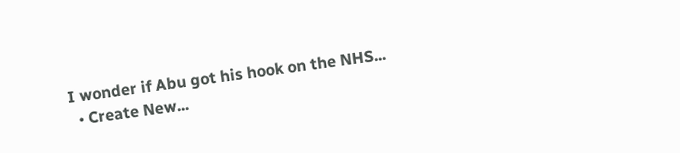I wonder if Abu got his hook on the NHS...
  • Create New...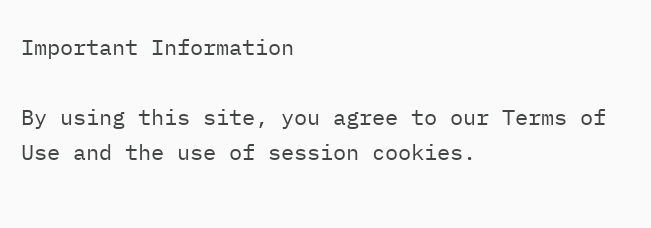Important Information

By using this site, you agree to our Terms of Use and the use of session cookies.